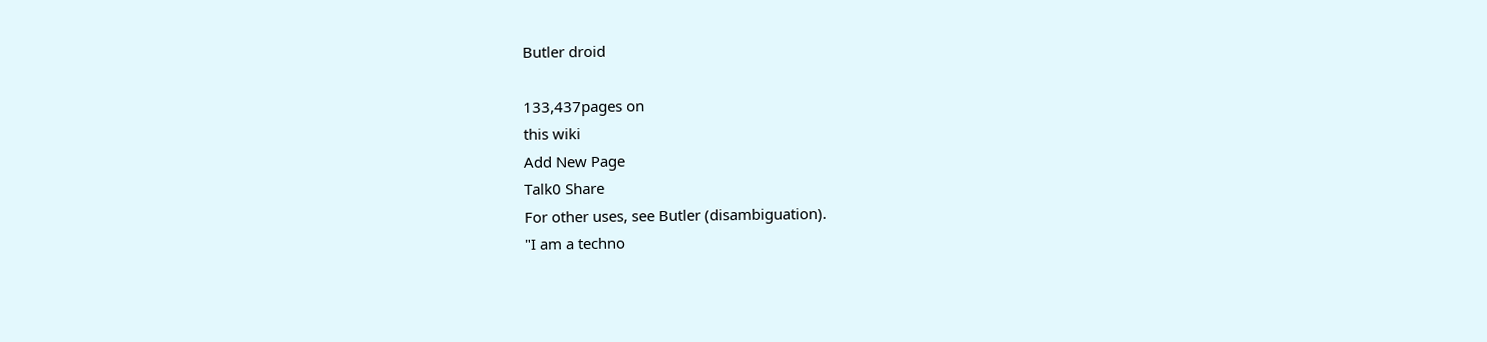Butler droid

133,437pages on
this wiki
Add New Page
Talk0 Share
For other uses, see Butler (disambiguation).
"I am a techno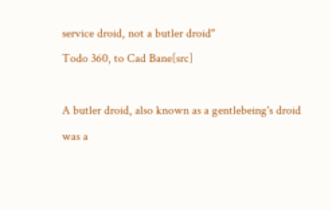service droid, not a butler droid"
Todo 360, to Cad Bane[src]

A butler droid, also known as a gentlebeing's droid was a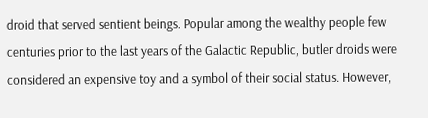droid that served sentient beings. Popular among the wealthy people few centuries prior to the last years of the Galactic Republic, butler droids were considered an expensive toy and a symbol of their social status. However,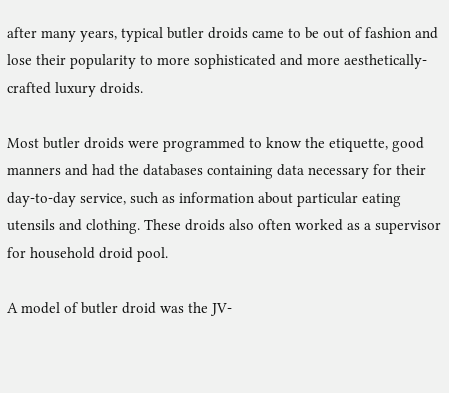after many years, typical butler droids came to be out of fashion and lose their popularity to more sophisticated and more aesthetically-crafted luxury droids.

Most butler droids were programmed to know the etiquette, good manners and had the databases containing data necessary for their day-to-day service, such as information about particular eating utensils and clothing. These droids also often worked as a supervisor for household droid pool.

A model of butler droid was the JV-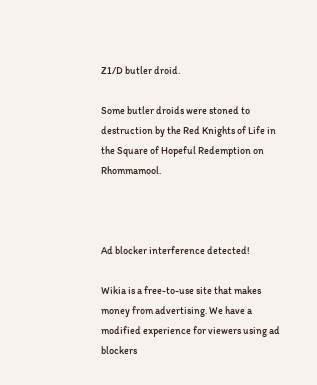Z1/D butler droid.

Some butler droids were stoned to destruction by the Red Knights of Life in the Square of Hopeful Redemption on Rhommamool.



Ad blocker interference detected!

Wikia is a free-to-use site that makes money from advertising. We have a modified experience for viewers using ad blockers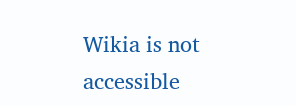Wikia is not accessible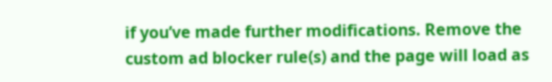if you’ve made further modifications. Remove the custom ad blocker rule(s) and the page will load as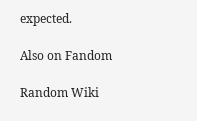expected.

Also on Fandom

Random Wiki